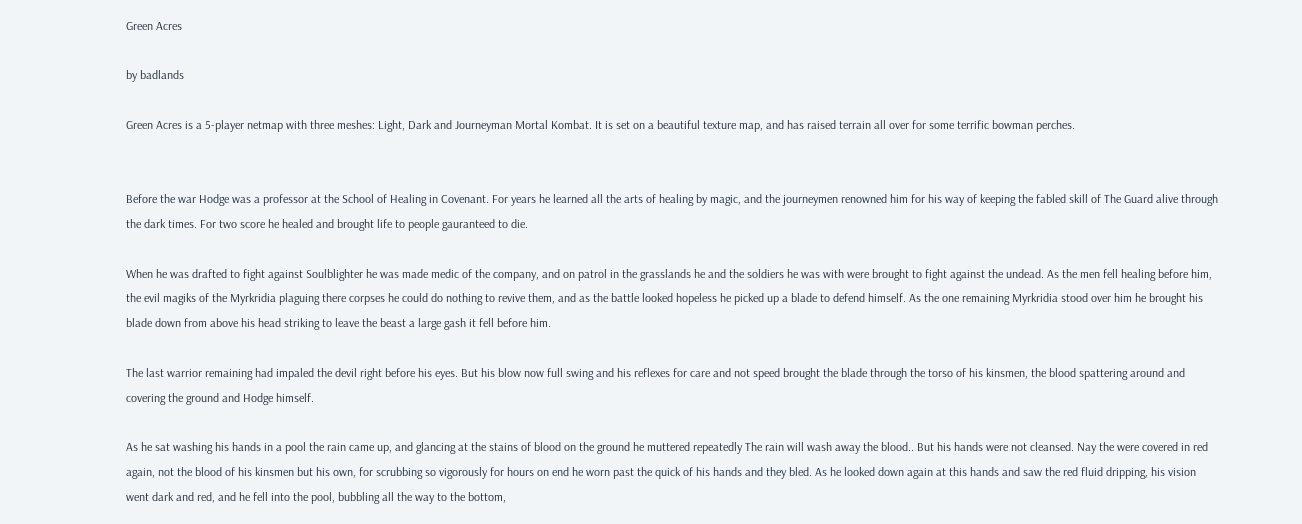Green Acres

by badlands

Green Acres is a 5-player netmap with three meshes: Light, Dark and Journeyman Mortal Kombat. It is set on a beautiful texture map, and has raised terrain all over for some terrific bowman perches.


Before the war Hodge was a professor at the School of Healing in Covenant. For years he learned all the arts of healing by magic, and the journeymen renowned him for his way of keeping the fabled skill of The Guard alive through the dark times. For two score he healed and brought life to people gauranteed to die.

When he was drafted to fight against Soulblighter he was made medic of the company, and on patrol in the grasslands he and the soldiers he was with were brought to fight against the undead. As the men fell healing before him, the evil magiks of the Myrkridia plaguing there corpses he could do nothing to revive them, and as the battle looked hopeless he picked up a blade to defend himself. As the one remaining Myrkridia stood over him he brought his blade down from above his head striking to leave the beast a large gash it fell before him.

The last warrior remaining had impaled the devil right before his eyes. But his blow now full swing and his reflexes for care and not speed brought the blade through the torso of his kinsmen, the blood spattering around and covering the ground and Hodge himself.

As he sat washing his hands in a pool the rain came up, and glancing at the stains of blood on the ground he muttered repeatedly The rain will wash away the blood.. But his hands were not cleansed. Nay the were covered in red again, not the blood of his kinsmen but his own, for scrubbing so vigorously for hours on end he worn past the quick of his hands and they bled. As he looked down again at this hands and saw the red fluid dripping, his vision went dark and red, and he fell into the pool, bubbling all the way to the bottom,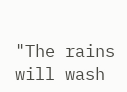"The rains will wash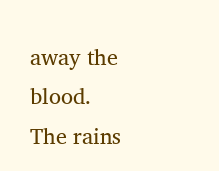away the blood. The rains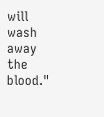will wash away the blood."